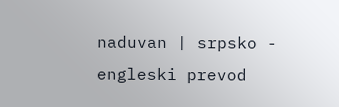naduvan | srpsko - engleski prevod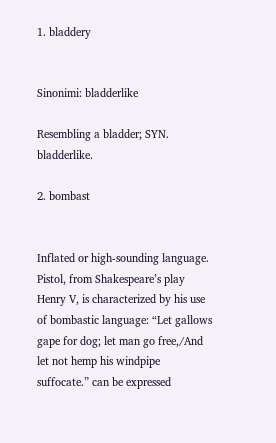1. bladdery


Sinonimi: bladderlike

Resembling a bladder; SYN. bladderlike.

2. bombast


Inflated or high-sounding language. Pistol, from Shakespeare’s play Henry V, is characterized by his use of bombastic language: “Let gallows gape for dog; let man go free,/And let not hemp his windpipe suffocate.” can be expressed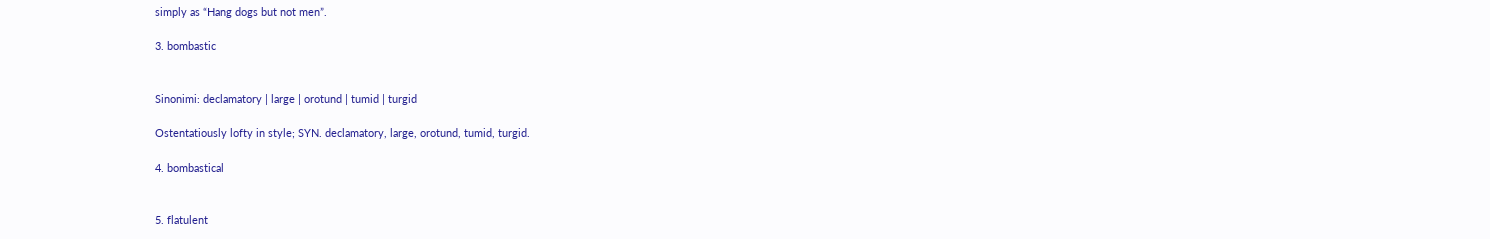simply as “Hang dogs but not men”.

3. bombastic


Sinonimi: declamatory | large | orotund | tumid | turgid

Ostentatiously lofty in style; SYN. declamatory, large, orotund, tumid, turgid.

4. bombastical


5. flatulent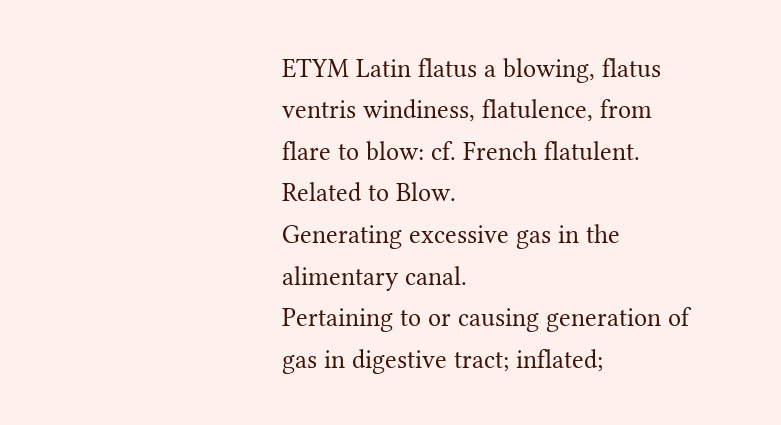ETYM Latin flatus a blowing, flatus ventris windiness, flatulence, from flare to blow: cf. French flatulent. Related to Blow.
Generating excessive gas in the alimentary canal.
Pertaining to or causing generation of gas in digestive tract; inflated;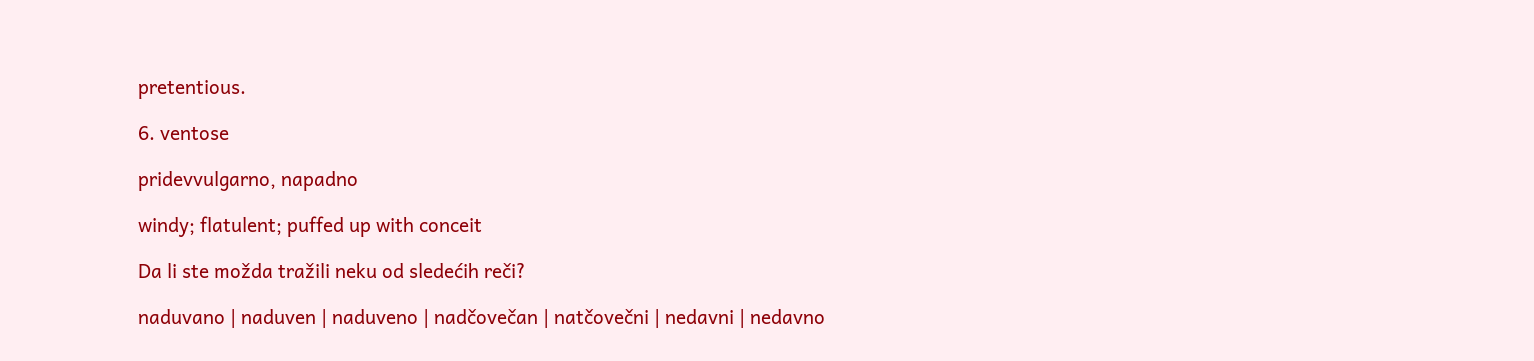pretentious.

6. ventose

pridevvulgarno, napadno

windy; flatulent; puffed up with conceit

Da li ste možda tražili neku od sledećih reči?

naduvano | naduven | naduveno | nadčovečan | natčovečni | nedavni | nedavno